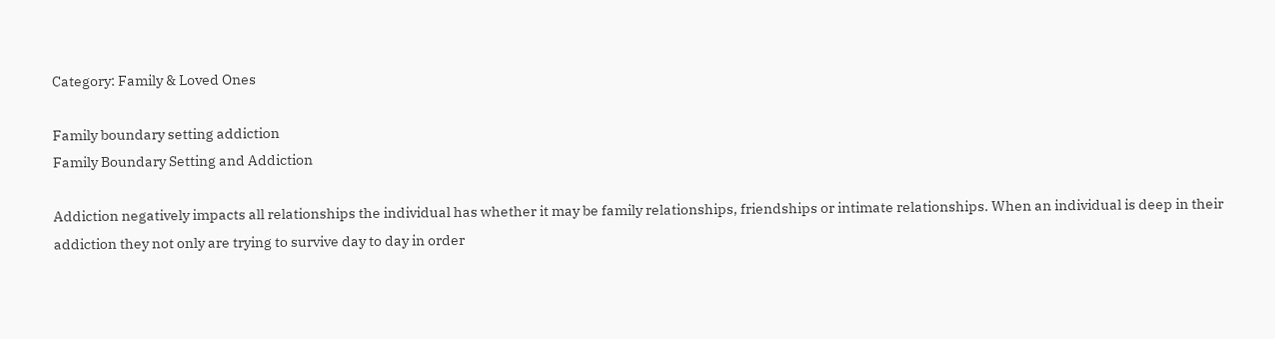Category: Family & Loved Ones

Family boundary setting addiction
Family Boundary Setting and Addiction

Addiction negatively impacts all relationships the individual has whether it may be family relationships, friendships or intimate relationships. When an individual is deep in their addiction they not only are trying to survive day to day in order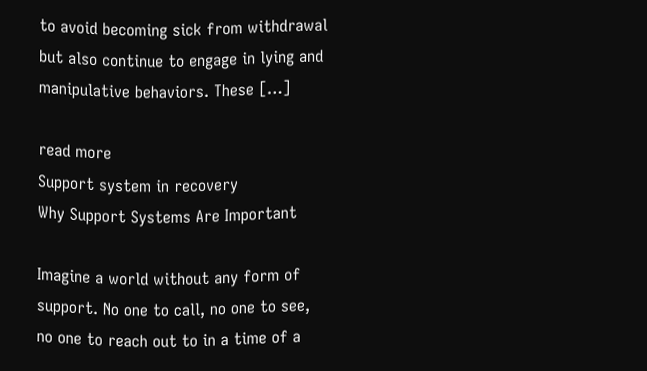to avoid becoming sick from withdrawal but also continue to engage in lying and manipulative behaviors. These […]

read more
Support system in recovery
Why Support Systems Are Important

Imagine a world without any form of support. No one to call, no one to see, no one to reach out to in a time of a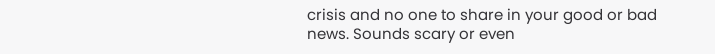crisis and no one to share in your good or bad news. Sounds scary or even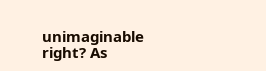unimaginable right? As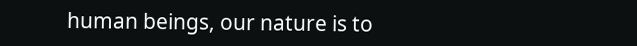human beings, our nature is to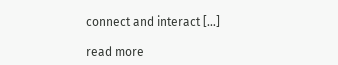connect and interact […]

read more